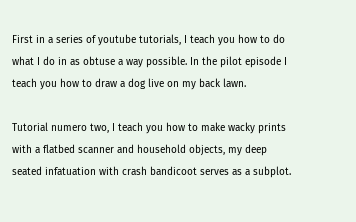First in a series of youtube tutorials, I teach you how to do what I do in as obtuse a way possible. In the pilot episode I teach you how to draw a dog live on my back lawn.

Tutorial numero two, I teach you how to make wacky prints with a flatbed scanner and household objects, my deep seated infatuation with crash bandicoot serves as a subplot.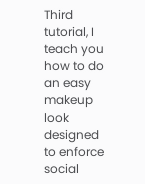Third tutorial, I teach you how to do an easy makeup look designed to enforce social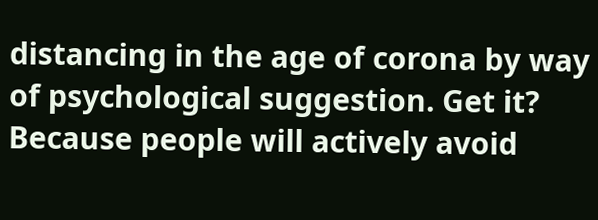distancing in the age of corona by way of psychological suggestion. Get it? Because people will actively avoid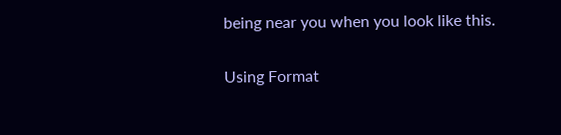being near you when you look like this.

Using Format